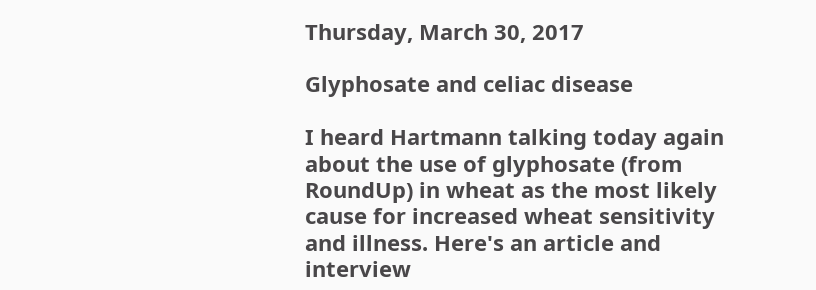Thursday, March 30, 2017

Glyphosate and celiac disease

I heard Hartmann talking today again about the use of glyphosate (from RoundUp) in wheat as the most likely cause for increased wheat sensitivity and illness. Here's an article and interview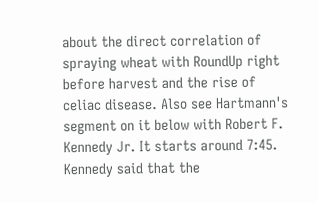about the direct correlation of spraying wheat with RoundUp right before harvest and the rise of celiac disease. Also see Hartmann's segment on it below with Robert F. Kennedy Jr. It starts around 7:45. Kennedy said that the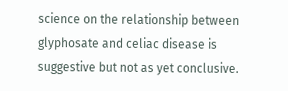science on the relationship between glyphosate and celiac disease is suggestive but not as yet conclusive.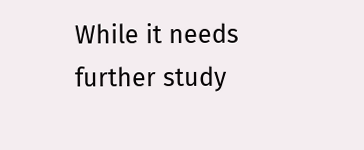While it needs further study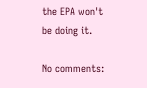the EPA won't be doing it.

No comments: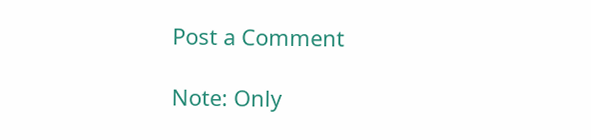Post a Comment

Note: Only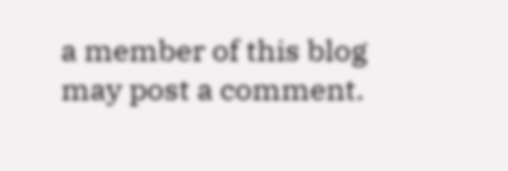a member of this blog may post a comment.